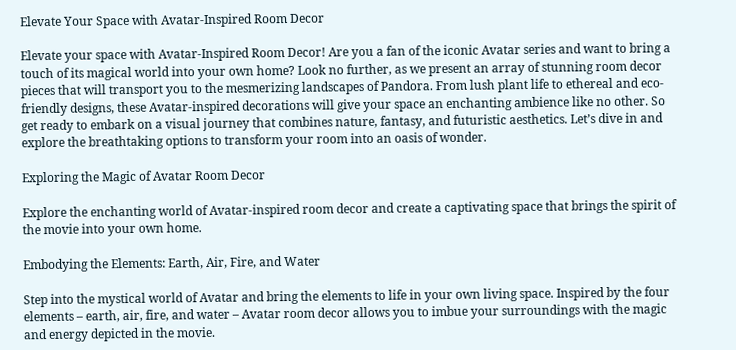Elevate Your Space with Avatar-Inspired Room Decor

Elevate your space with Avatar-Inspired Room Decor! Are you a fan of the iconic Avatar series and want to bring a touch of its magical world into your own home? Look no further, as we present an array of stunning room decor pieces that will transport you to the mesmerizing landscapes of Pandora. From lush plant life to ethereal and eco-friendly designs, these Avatar-inspired decorations will give your space an enchanting ambience like no other. So get ready to embark on a visual journey that combines nature, fantasy, and futuristic aesthetics. Let’s dive in and explore the breathtaking options to transform your room into an oasis of wonder.

Exploring the Magic of Avatar Room Decor

Explore the enchanting world of Avatar-inspired room decor and create a captivating space that brings the spirit of the movie into your own home.

Embodying the Elements: Earth, Air, Fire, and Water

Step into the mystical world of Avatar and bring the elements to life in your own living space. Inspired by the four elements – earth, air, fire, and water – Avatar room decor allows you to imbue your surroundings with the magic and energy depicted in the movie.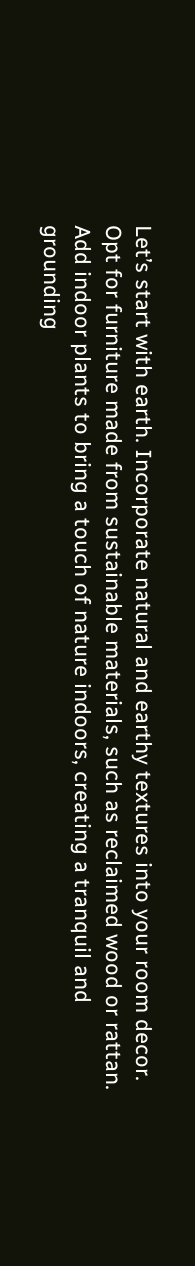Let’s start with earth. Incorporate natural and earthy textures into your room decor. Opt for furniture made from sustainable materials, such as reclaimed wood or rattan. Add indoor plants to bring a touch of nature indoors, creating a tranquil and grounding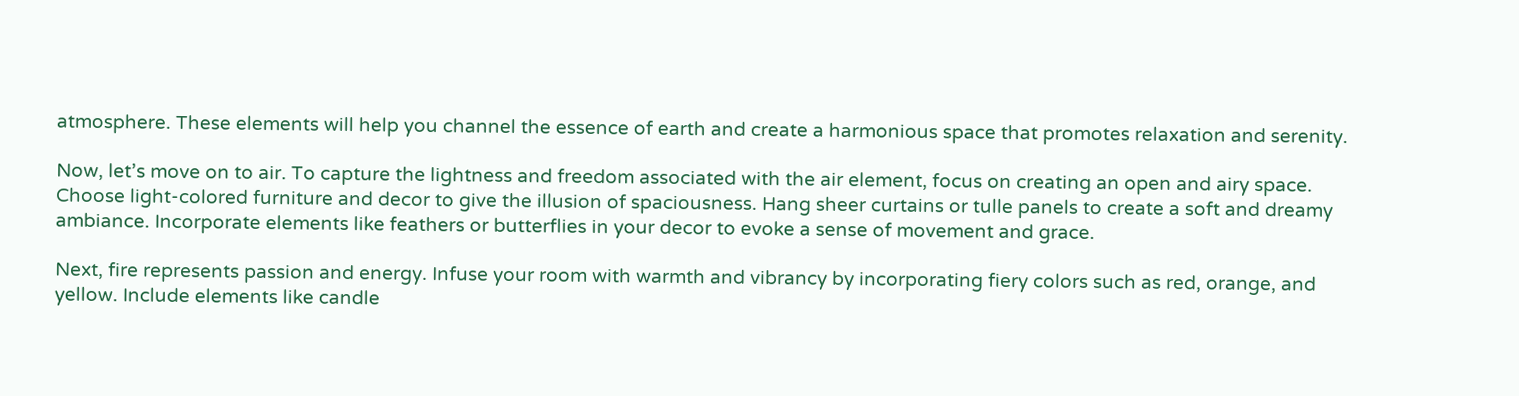atmosphere. These elements will help you channel the essence of earth and create a harmonious space that promotes relaxation and serenity.

Now, let’s move on to air. To capture the lightness and freedom associated with the air element, focus on creating an open and airy space. Choose light-colored furniture and decor to give the illusion of spaciousness. Hang sheer curtains or tulle panels to create a soft and dreamy ambiance. Incorporate elements like feathers or butterflies in your decor to evoke a sense of movement and grace.

Next, fire represents passion and energy. Infuse your room with warmth and vibrancy by incorporating fiery colors such as red, orange, and yellow. Include elements like candle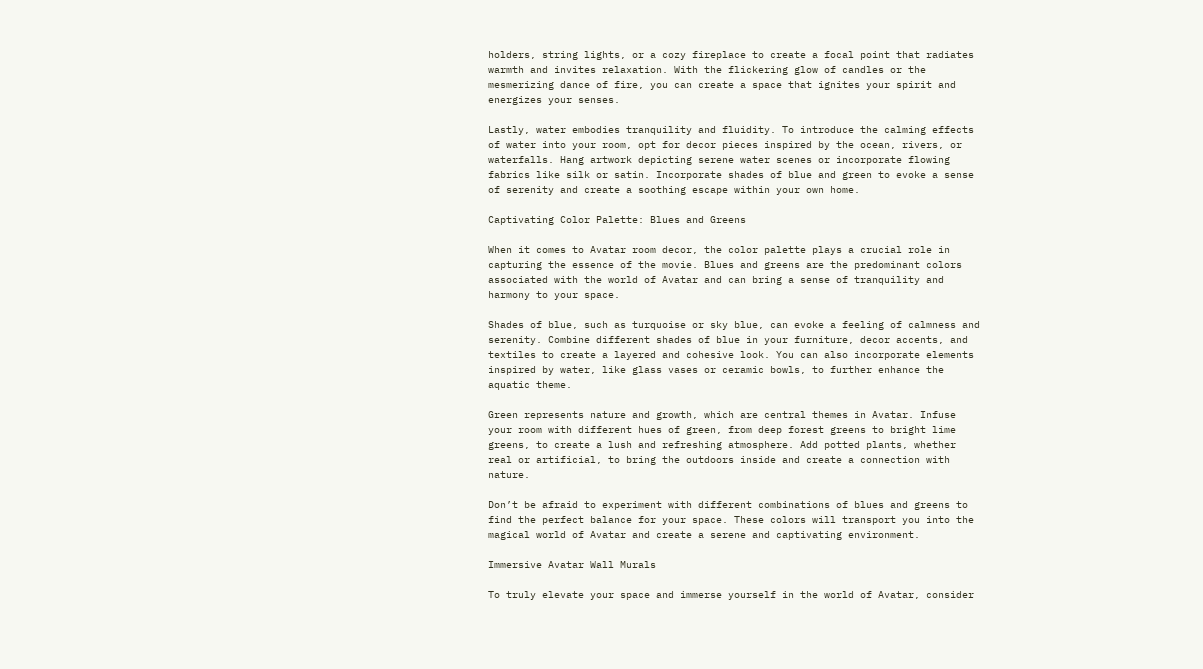holders, string lights, or a cozy fireplace to create a focal point that radiates warmth and invites relaxation. With the flickering glow of candles or the mesmerizing dance of fire, you can create a space that ignites your spirit and energizes your senses.

Lastly, water embodies tranquility and fluidity. To introduce the calming effects of water into your room, opt for decor pieces inspired by the ocean, rivers, or waterfalls. Hang artwork depicting serene water scenes or incorporate flowing fabrics like silk or satin. Incorporate shades of blue and green to evoke a sense of serenity and create a soothing escape within your own home.

Captivating Color Palette: Blues and Greens

When it comes to Avatar room decor, the color palette plays a crucial role in capturing the essence of the movie. Blues and greens are the predominant colors associated with the world of Avatar and can bring a sense of tranquility and harmony to your space.

Shades of blue, such as turquoise or sky blue, can evoke a feeling of calmness and serenity. Combine different shades of blue in your furniture, decor accents, and textiles to create a layered and cohesive look. You can also incorporate elements inspired by water, like glass vases or ceramic bowls, to further enhance the aquatic theme.

Green represents nature and growth, which are central themes in Avatar. Infuse your room with different hues of green, from deep forest greens to bright lime greens, to create a lush and refreshing atmosphere. Add potted plants, whether real or artificial, to bring the outdoors inside and create a connection with nature.

Don’t be afraid to experiment with different combinations of blues and greens to find the perfect balance for your space. These colors will transport you into the magical world of Avatar and create a serene and captivating environment.

Immersive Avatar Wall Murals

To truly elevate your space and immerse yourself in the world of Avatar, consider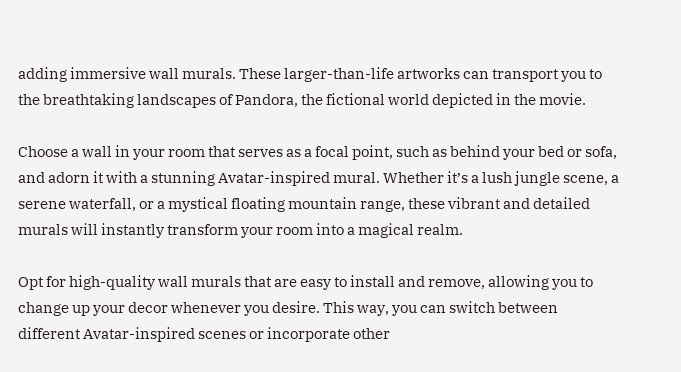adding immersive wall murals. These larger-than-life artworks can transport you to the breathtaking landscapes of Pandora, the fictional world depicted in the movie.

Choose a wall in your room that serves as a focal point, such as behind your bed or sofa, and adorn it with a stunning Avatar-inspired mural. Whether it’s a lush jungle scene, a serene waterfall, or a mystical floating mountain range, these vibrant and detailed murals will instantly transform your room into a magical realm.

Opt for high-quality wall murals that are easy to install and remove, allowing you to change up your decor whenever you desire. This way, you can switch between different Avatar-inspired scenes or incorporate other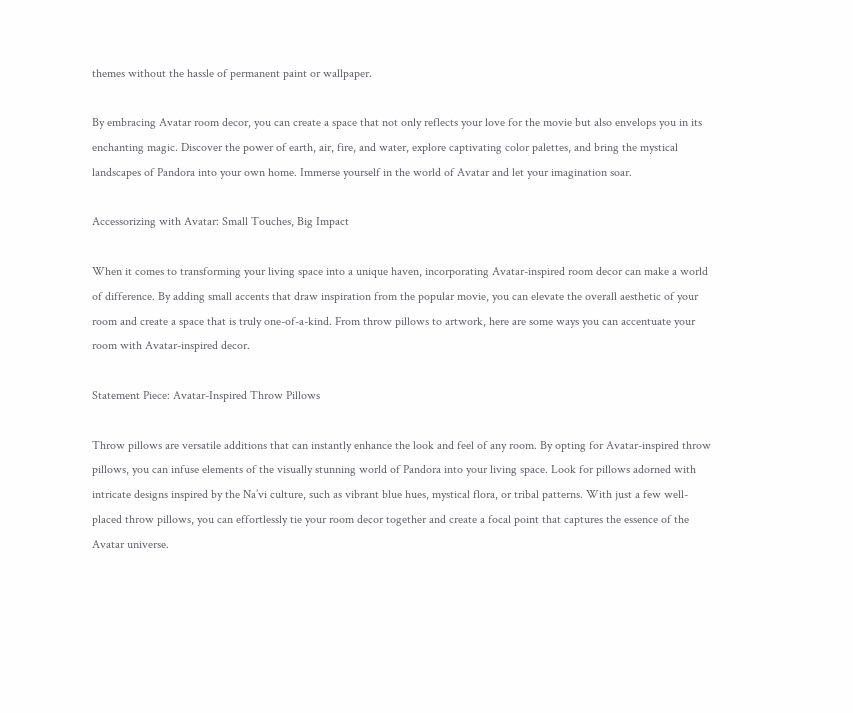themes without the hassle of permanent paint or wallpaper.

By embracing Avatar room decor, you can create a space that not only reflects your love for the movie but also envelops you in its enchanting magic. Discover the power of earth, air, fire, and water, explore captivating color palettes, and bring the mystical landscapes of Pandora into your own home. Immerse yourself in the world of Avatar and let your imagination soar.

Accessorizing with Avatar: Small Touches, Big Impact

When it comes to transforming your living space into a unique haven, incorporating Avatar-inspired room decor can make a world of difference. By adding small accents that draw inspiration from the popular movie, you can elevate the overall aesthetic of your room and create a space that is truly one-of-a-kind. From throw pillows to artwork, here are some ways you can accentuate your room with Avatar-inspired decor.

Statement Piece: Avatar-Inspired Throw Pillows

Throw pillows are versatile additions that can instantly enhance the look and feel of any room. By opting for Avatar-inspired throw pillows, you can infuse elements of the visually stunning world of Pandora into your living space. Look for pillows adorned with intricate designs inspired by the Na’vi culture, such as vibrant blue hues, mystical flora, or tribal patterns. With just a few well-placed throw pillows, you can effortlessly tie your room decor together and create a focal point that captures the essence of the Avatar universe.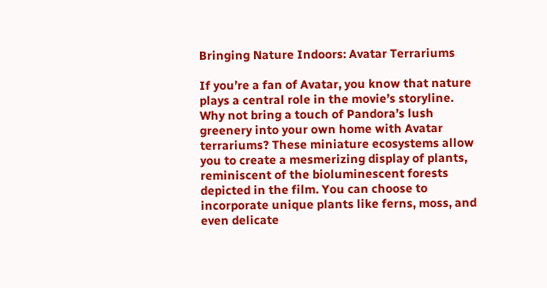Bringing Nature Indoors: Avatar Terrariums

If you’re a fan of Avatar, you know that nature plays a central role in the movie’s storyline. Why not bring a touch of Pandora’s lush greenery into your own home with Avatar terrariums? These miniature ecosystems allow you to create a mesmerizing display of plants, reminiscent of the bioluminescent forests depicted in the film. You can choose to incorporate unique plants like ferns, moss, and even delicate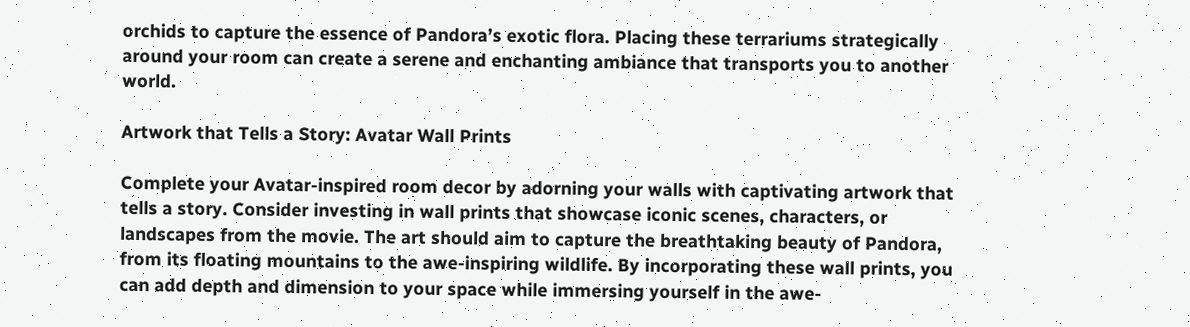orchids to capture the essence of Pandora’s exotic flora. Placing these terrariums strategically around your room can create a serene and enchanting ambiance that transports you to another world.

Artwork that Tells a Story: Avatar Wall Prints

Complete your Avatar-inspired room decor by adorning your walls with captivating artwork that tells a story. Consider investing in wall prints that showcase iconic scenes, characters, or landscapes from the movie. The art should aim to capture the breathtaking beauty of Pandora, from its floating mountains to the awe-inspiring wildlife. By incorporating these wall prints, you can add depth and dimension to your space while immersing yourself in the awe-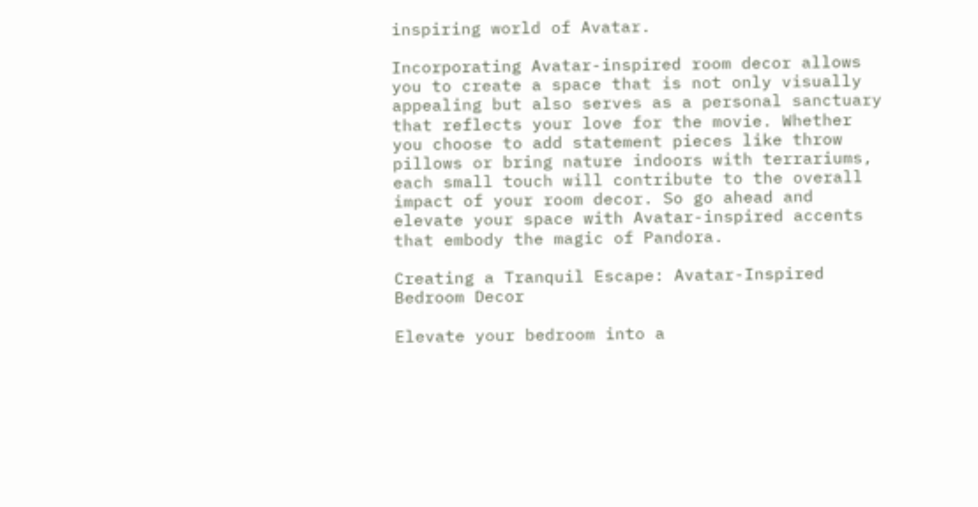inspiring world of Avatar.

Incorporating Avatar-inspired room decor allows you to create a space that is not only visually appealing but also serves as a personal sanctuary that reflects your love for the movie. Whether you choose to add statement pieces like throw pillows or bring nature indoors with terrariums, each small touch will contribute to the overall impact of your room decor. So go ahead and elevate your space with Avatar-inspired accents that embody the magic of Pandora.

Creating a Tranquil Escape: Avatar-Inspired Bedroom Decor

Elevate your bedroom into a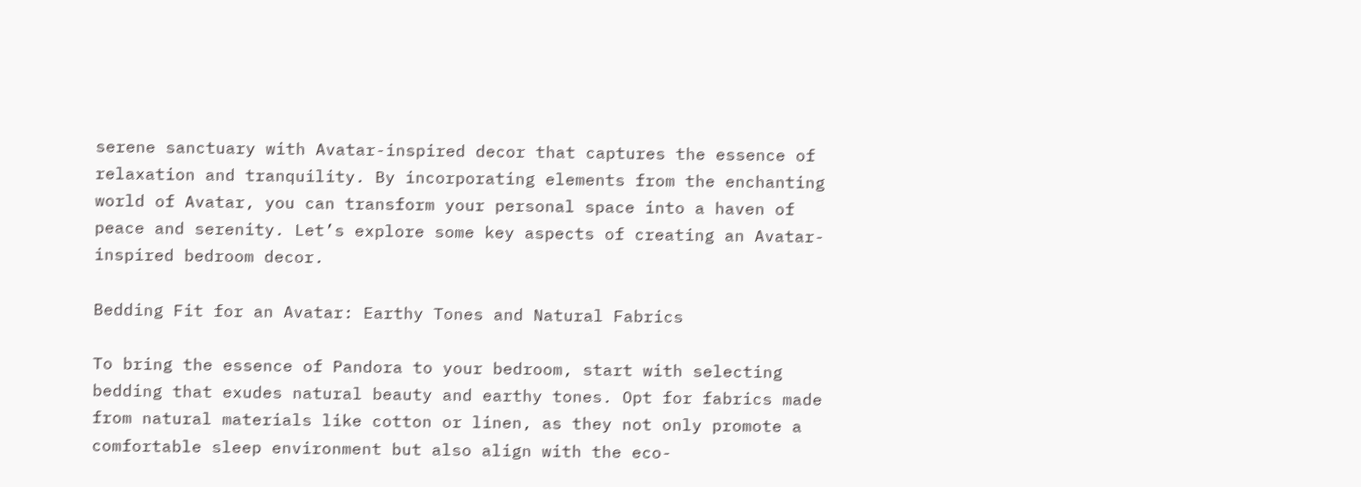serene sanctuary with Avatar-inspired decor that captures the essence of relaxation and tranquility. By incorporating elements from the enchanting world of Avatar, you can transform your personal space into a haven of peace and serenity. Let’s explore some key aspects of creating an Avatar-inspired bedroom decor.

Bedding Fit for an Avatar: Earthy Tones and Natural Fabrics

To bring the essence of Pandora to your bedroom, start with selecting bedding that exudes natural beauty and earthy tones. Opt for fabrics made from natural materials like cotton or linen, as they not only promote a comfortable sleep environment but also align with the eco-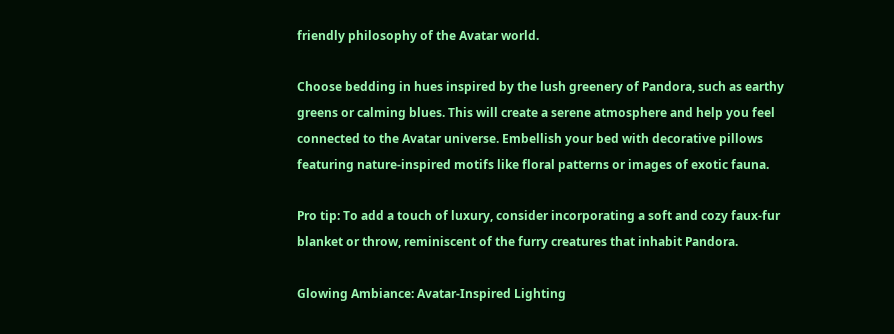friendly philosophy of the Avatar world.

Choose bedding in hues inspired by the lush greenery of Pandora, such as earthy greens or calming blues. This will create a serene atmosphere and help you feel connected to the Avatar universe. Embellish your bed with decorative pillows featuring nature-inspired motifs like floral patterns or images of exotic fauna.

Pro tip: To add a touch of luxury, consider incorporating a soft and cozy faux-fur blanket or throw, reminiscent of the furry creatures that inhabit Pandora.

Glowing Ambiance: Avatar-Inspired Lighting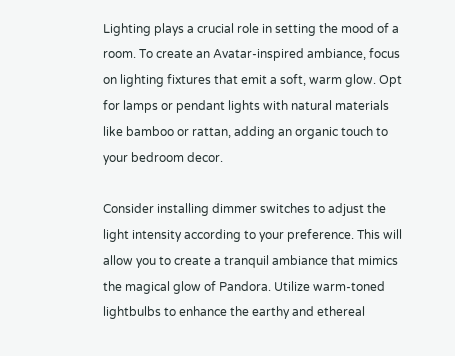Lighting plays a crucial role in setting the mood of a room. To create an Avatar-inspired ambiance, focus on lighting fixtures that emit a soft, warm glow. Opt for lamps or pendant lights with natural materials like bamboo or rattan, adding an organic touch to your bedroom decor.

Consider installing dimmer switches to adjust the light intensity according to your preference. This will allow you to create a tranquil ambiance that mimics the magical glow of Pandora. Utilize warm-toned lightbulbs to enhance the earthy and ethereal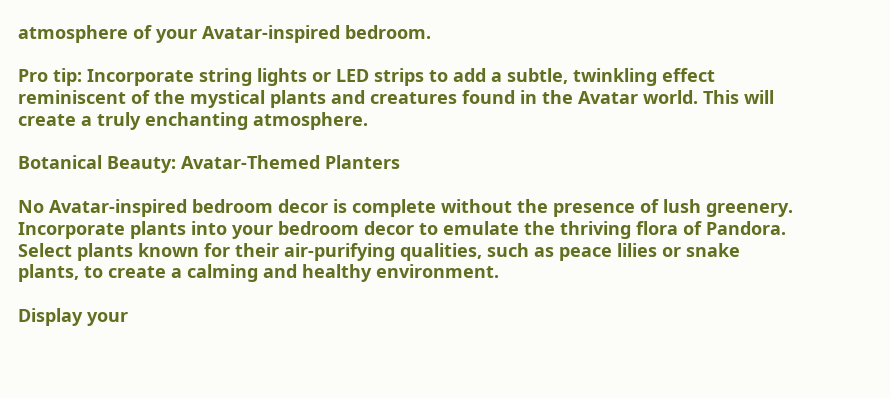atmosphere of your Avatar-inspired bedroom.

Pro tip: Incorporate string lights or LED strips to add a subtle, twinkling effect reminiscent of the mystical plants and creatures found in the Avatar world. This will create a truly enchanting atmosphere.

Botanical Beauty: Avatar-Themed Planters

No Avatar-inspired bedroom decor is complete without the presence of lush greenery. Incorporate plants into your bedroom decor to emulate the thriving flora of Pandora. Select plants known for their air-purifying qualities, such as peace lilies or snake plants, to create a calming and healthy environment.

Display your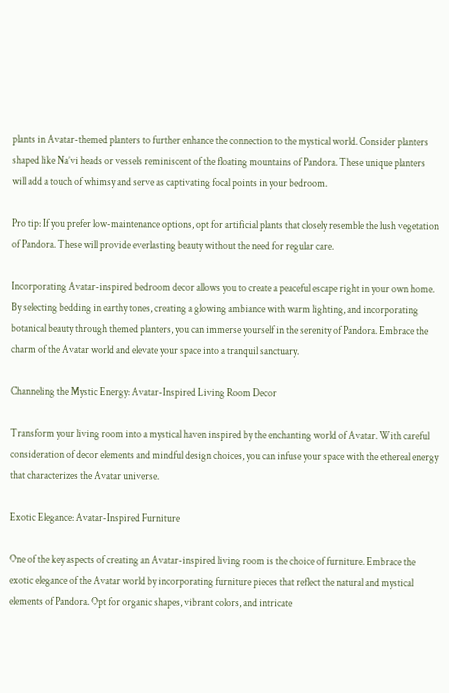plants in Avatar-themed planters to further enhance the connection to the mystical world. Consider planters shaped like Na’vi heads or vessels reminiscent of the floating mountains of Pandora. These unique planters will add a touch of whimsy and serve as captivating focal points in your bedroom.

Pro tip: If you prefer low-maintenance options, opt for artificial plants that closely resemble the lush vegetation of Pandora. These will provide everlasting beauty without the need for regular care.

Incorporating Avatar-inspired bedroom decor allows you to create a peaceful escape right in your own home. By selecting bedding in earthy tones, creating a glowing ambiance with warm lighting, and incorporating botanical beauty through themed planters, you can immerse yourself in the serenity of Pandora. Embrace the charm of the Avatar world and elevate your space into a tranquil sanctuary.

Channeling the Mystic Energy: Avatar-Inspired Living Room Decor

Transform your living room into a mystical haven inspired by the enchanting world of Avatar. With careful consideration of decor elements and mindful design choices, you can infuse your space with the ethereal energy that characterizes the Avatar universe.

Exotic Elegance: Avatar-Inspired Furniture

One of the key aspects of creating an Avatar-inspired living room is the choice of furniture. Embrace the exotic elegance of the Avatar world by incorporating furniture pieces that reflect the natural and mystical elements of Pandora. Opt for organic shapes, vibrant colors, and intricate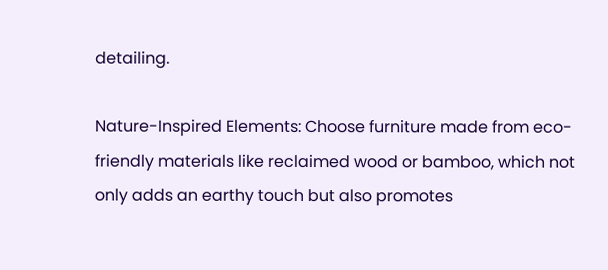detailing.

Nature-Inspired Elements: Choose furniture made from eco-friendly materials like reclaimed wood or bamboo, which not only adds an earthy touch but also promotes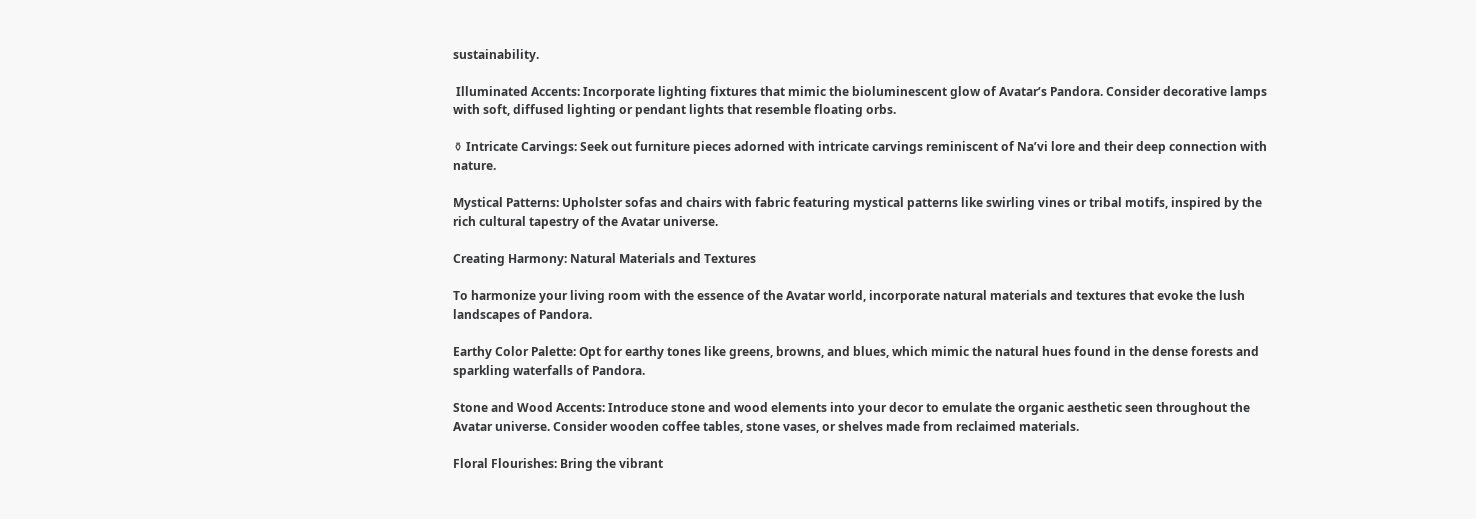sustainability.

 Illuminated Accents: Incorporate lighting fixtures that mimic the bioluminescent glow of Avatar’s Pandora. Consider decorative lamps with soft, diffused lighting or pendant lights that resemble floating orbs.

⚱ Intricate Carvings: Seek out furniture pieces adorned with intricate carvings reminiscent of Na’vi lore and their deep connection with nature.

Mystical Patterns: Upholster sofas and chairs with fabric featuring mystical patterns like swirling vines or tribal motifs, inspired by the rich cultural tapestry of the Avatar universe.

Creating Harmony: Natural Materials and Textures

To harmonize your living room with the essence of the Avatar world, incorporate natural materials and textures that evoke the lush landscapes of Pandora.

Earthy Color Palette: Opt for earthy tones like greens, browns, and blues, which mimic the natural hues found in the dense forests and sparkling waterfalls of Pandora.

Stone and Wood Accents: Introduce stone and wood elements into your decor to emulate the organic aesthetic seen throughout the Avatar universe. Consider wooden coffee tables, stone vases, or shelves made from reclaimed materials.

Floral Flourishes: Bring the vibrant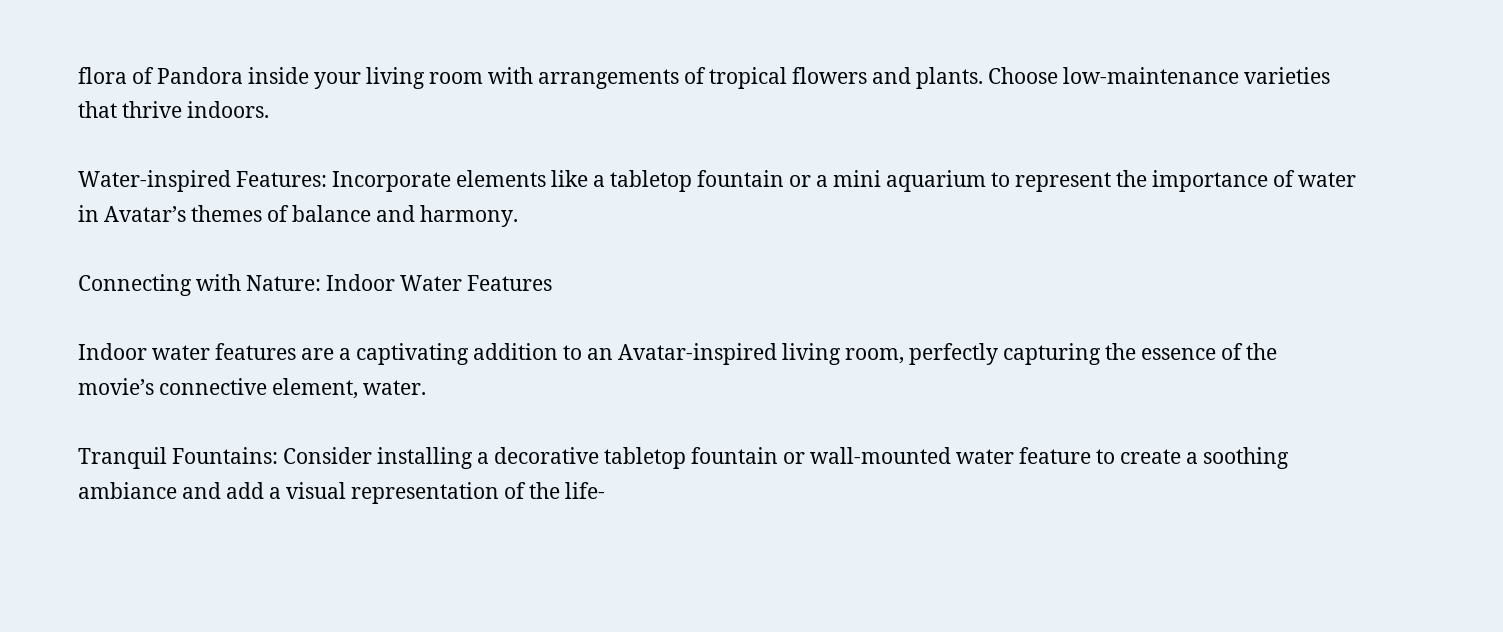flora of Pandora inside your living room with arrangements of tropical flowers and plants. Choose low-maintenance varieties that thrive indoors.

Water-inspired Features: Incorporate elements like a tabletop fountain or a mini aquarium to represent the importance of water in Avatar’s themes of balance and harmony.

Connecting with Nature: Indoor Water Features

Indoor water features are a captivating addition to an Avatar-inspired living room, perfectly capturing the essence of the movie’s connective element, water.

Tranquil Fountains: Consider installing a decorative tabletop fountain or wall-mounted water feature to create a soothing ambiance and add a visual representation of the life-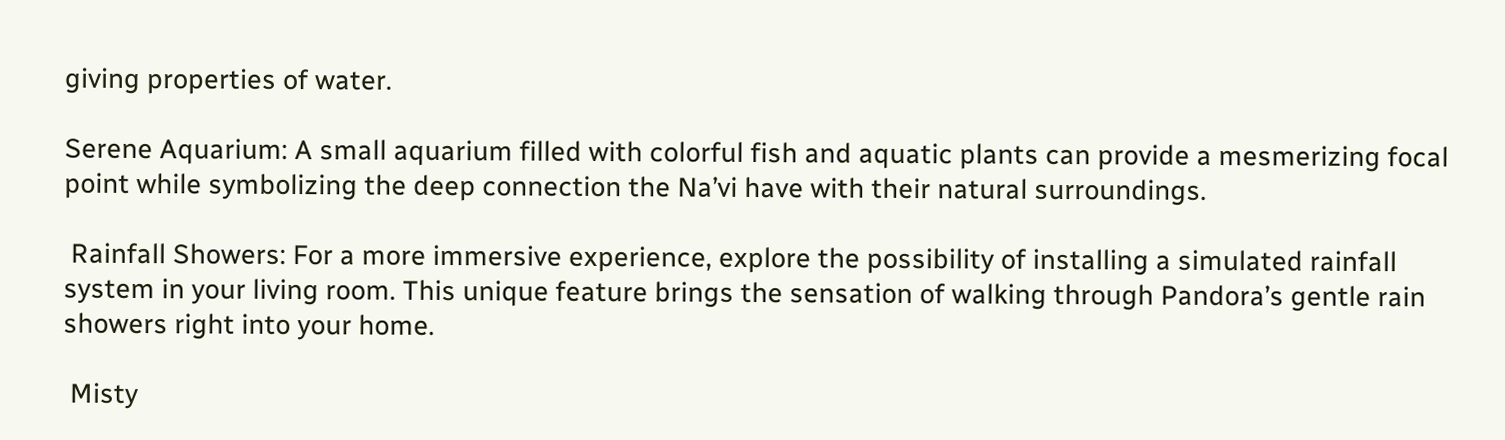giving properties of water.

Serene Aquarium: A small aquarium filled with colorful fish and aquatic plants can provide a mesmerizing focal point while symbolizing the deep connection the Na’vi have with their natural surroundings.

 Rainfall Showers: For a more immersive experience, explore the possibility of installing a simulated rainfall system in your living room. This unique feature brings the sensation of walking through Pandora’s gentle rain showers right into your home.

 Misty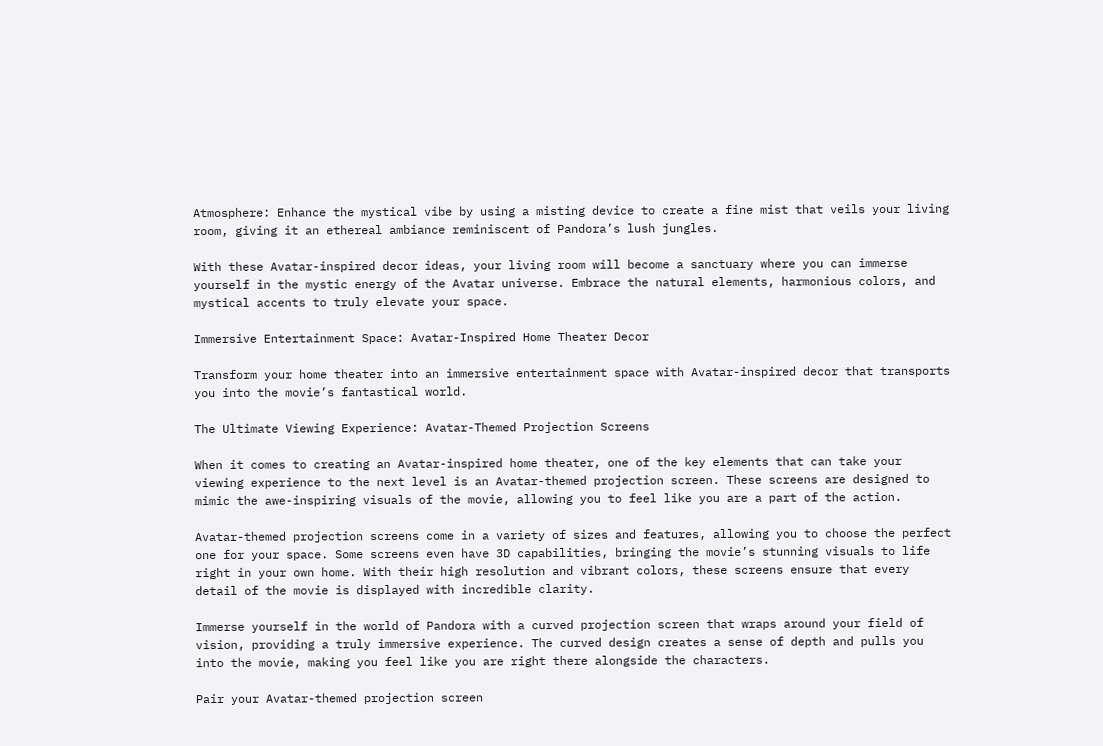Atmosphere: Enhance the mystical vibe by using a misting device to create a fine mist that veils your living room, giving it an ethereal ambiance reminiscent of Pandora’s lush jungles.

With these Avatar-inspired decor ideas, your living room will become a sanctuary where you can immerse yourself in the mystic energy of the Avatar universe. Embrace the natural elements, harmonious colors, and mystical accents to truly elevate your space.

Immersive Entertainment Space: Avatar-Inspired Home Theater Decor

Transform your home theater into an immersive entertainment space with Avatar-inspired decor that transports you into the movie’s fantastical world.

The Ultimate Viewing Experience: Avatar-Themed Projection Screens

When it comes to creating an Avatar-inspired home theater, one of the key elements that can take your viewing experience to the next level is an Avatar-themed projection screen. These screens are designed to mimic the awe-inspiring visuals of the movie, allowing you to feel like you are a part of the action.

Avatar-themed projection screens come in a variety of sizes and features, allowing you to choose the perfect one for your space. Some screens even have 3D capabilities, bringing the movie’s stunning visuals to life right in your own home. With their high resolution and vibrant colors, these screens ensure that every detail of the movie is displayed with incredible clarity.

Immerse yourself in the world of Pandora with a curved projection screen that wraps around your field of vision, providing a truly immersive experience. The curved design creates a sense of depth and pulls you into the movie, making you feel like you are right there alongside the characters.

Pair your Avatar-themed projection screen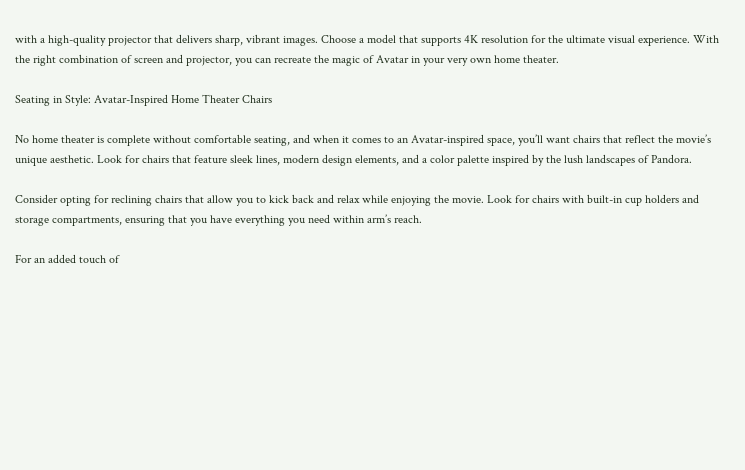with a high-quality projector that delivers sharp, vibrant images. Choose a model that supports 4K resolution for the ultimate visual experience. With the right combination of screen and projector, you can recreate the magic of Avatar in your very own home theater.

Seating in Style: Avatar-Inspired Home Theater Chairs

No home theater is complete without comfortable seating, and when it comes to an Avatar-inspired space, you’ll want chairs that reflect the movie’s unique aesthetic. Look for chairs that feature sleek lines, modern design elements, and a color palette inspired by the lush landscapes of Pandora.

Consider opting for reclining chairs that allow you to kick back and relax while enjoying the movie. Look for chairs with built-in cup holders and storage compartments, ensuring that you have everything you need within arm’s reach.

For an added touch of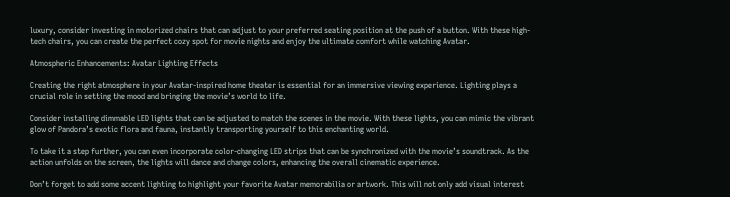luxury, consider investing in motorized chairs that can adjust to your preferred seating position at the push of a button. With these high-tech chairs, you can create the perfect cozy spot for movie nights and enjoy the ultimate comfort while watching Avatar.

Atmospheric Enhancements: Avatar Lighting Effects

Creating the right atmosphere in your Avatar-inspired home theater is essential for an immersive viewing experience. Lighting plays a crucial role in setting the mood and bringing the movie’s world to life.

Consider installing dimmable LED lights that can be adjusted to match the scenes in the movie. With these lights, you can mimic the vibrant glow of Pandora’s exotic flora and fauna, instantly transporting yourself to this enchanting world.

To take it a step further, you can even incorporate color-changing LED strips that can be synchronized with the movie’s soundtrack. As the action unfolds on the screen, the lights will dance and change colors, enhancing the overall cinematic experience.

Don’t forget to add some accent lighting to highlight your favorite Avatar memorabilia or artwork. This will not only add visual interest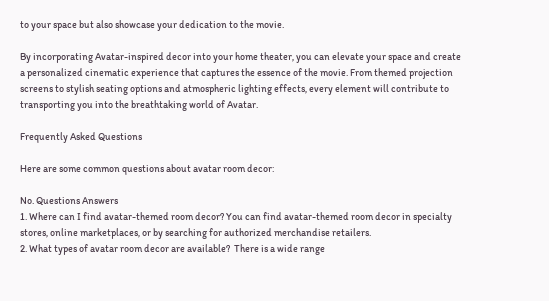to your space but also showcase your dedication to the movie.

By incorporating Avatar-inspired decor into your home theater, you can elevate your space and create a personalized cinematic experience that captures the essence of the movie. From themed projection screens to stylish seating options and atmospheric lighting effects, every element will contribute to transporting you into the breathtaking world of Avatar.

Frequently Asked Questions

Here are some common questions about avatar room decor:

No. Questions Answers
1. Where can I find avatar-themed room decor? You can find avatar-themed room decor in specialty stores, online marketplaces, or by searching for authorized merchandise retailers.
2. What types of avatar room decor are available?  There is a wide range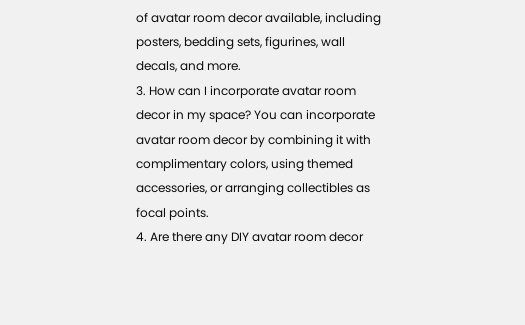of avatar room decor available, including posters, bedding sets, figurines, wall decals, and more.
3. How can I incorporate avatar room decor in my space? You can incorporate avatar room decor by combining it with complimentary colors, using themed accessories, or arranging collectibles as focal points.
4. Are there any DIY avatar room decor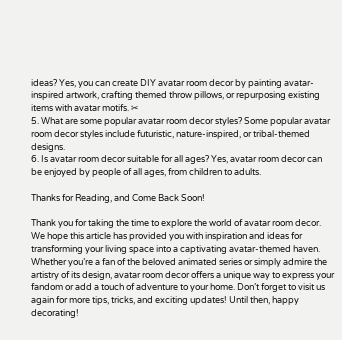ideas? Yes, you can create DIY avatar room decor by painting avatar-inspired artwork, crafting themed throw pillows, or repurposing existing items with avatar motifs. ✂
5. What are some popular avatar room decor styles? Some popular avatar room decor styles include futuristic, nature-inspired, or tribal-themed designs.
6. Is avatar room decor suitable for all ages? Yes, avatar room decor can be enjoyed by people of all ages, from children to adults.

Thanks for Reading, and Come Back Soon!

Thank you for taking the time to explore the world of avatar room decor. We hope this article has provided you with inspiration and ideas for transforming your living space into a captivating avatar-themed haven. Whether you’re a fan of the beloved animated series or simply admire the artistry of its design, avatar room decor offers a unique way to express your fandom or add a touch of adventure to your home. Don’t forget to visit us again for more tips, tricks, and exciting updates! Until then, happy decorating!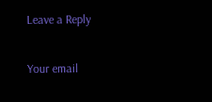Leave a Reply

Your email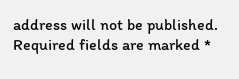address will not be published. Required fields are marked *